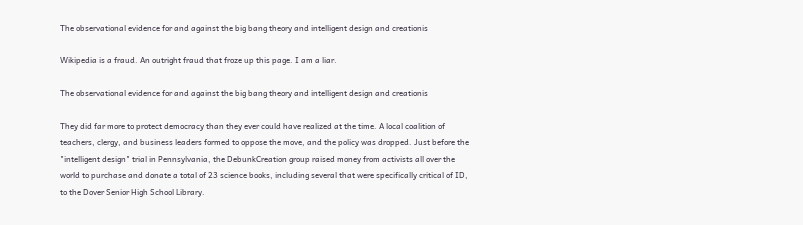The observational evidence for and against the big bang theory and intelligent design and creationis

Wikipedia is a fraud. An outright fraud that froze up this page. I am a liar.

The observational evidence for and against the big bang theory and intelligent design and creationis

They did far more to protect democracy than they ever could have realized at the time. A local coalition of teachers, clergy, and business leaders formed to oppose the move, and the policy was dropped. Just before the "intelligent design" trial in Pennsylvania, the DebunkCreation group raised money from activists all over the world to purchase and donate a total of 23 science books, including several that were specifically critical of ID, to the Dover Senior High School Library.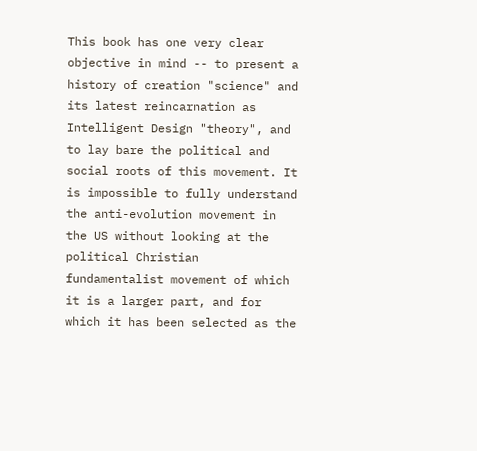This book has one very clear objective in mind -- to present a history of creation "science" and its latest reincarnation as Intelligent Design "theory", and to lay bare the political and social roots of this movement. It is impossible to fully understand the anti-evolution movement in the US without looking at the political Christian fundamentalist movement of which it is a larger part, and for which it has been selected as the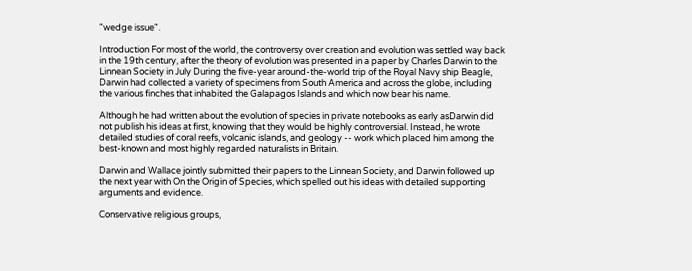"wedge issue".

Introduction For most of the world, the controversy over creation and evolution was settled way back in the 19th century, after the theory of evolution was presented in a paper by Charles Darwin to the Linnean Society in July During the five-year around-the-world trip of the Royal Navy ship Beagle, Darwin had collected a variety of specimens from South America and across the globe, including the various finches that inhabited the Galapagos Islands and which now bear his name.

Although he had written about the evolution of species in private notebooks as early asDarwin did not publish his ideas at first, knowing that they would be highly controversial. Instead, he wrote detailed studies of coral reefs, volcanic islands, and geology -- work which placed him among the best-known and most highly regarded naturalists in Britain.

Darwin and Wallace jointly submitted their papers to the Linnean Society, and Darwin followed up the next year with On the Origin of Species, which spelled out his ideas with detailed supporting arguments and evidence.

Conservative religious groups,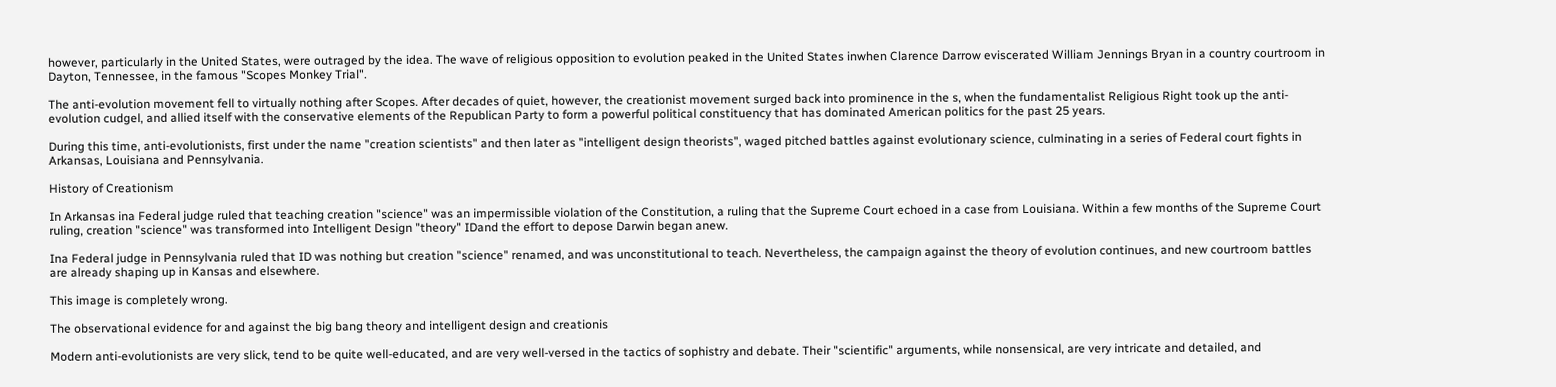however, particularly in the United States, were outraged by the idea. The wave of religious opposition to evolution peaked in the United States inwhen Clarence Darrow eviscerated William Jennings Bryan in a country courtroom in Dayton, Tennessee, in the famous "Scopes Monkey Trial".

The anti-evolution movement fell to virtually nothing after Scopes. After decades of quiet, however, the creationist movement surged back into prominence in the s, when the fundamentalist Religious Right took up the anti-evolution cudgel, and allied itself with the conservative elements of the Republican Party to form a powerful political constituency that has dominated American politics for the past 25 years.

During this time, anti-evolutionists, first under the name "creation scientists" and then later as "intelligent design theorists", waged pitched battles against evolutionary science, culminating in a series of Federal court fights in Arkansas, Louisiana and Pennsylvania.

History of Creationism

In Arkansas ina Federal judge ruled that teaching creation "science" was an impermissible violation of the Constitution, a ruling that the Supreme Court echoed in a case from Louisiana. Within a few months of the Supreme Court ruling, creation "science" was transformed into Intelligent Design "theory" IDand the effort to depose Darwin began anew.

Ina Federal judge in Pennsylvania ruled that ID was nothing but creation "science" renamed, and was unconstitutional to teach. Nevertheless, the campaign against the theory of evolution continues, and new courtroom battles are already shaping up in Kansas and elsewhere.

This image is completely wrong.

The observational evidence for and against the big bang theory and intelligent design and creationis

Modern anti-evolutionists are very slick, tend to be quite well-educated, and are very well-versed in the tactics of sophistry and debate. Their "scientific" arguments, while nonsensical, are very intricate and detailed, and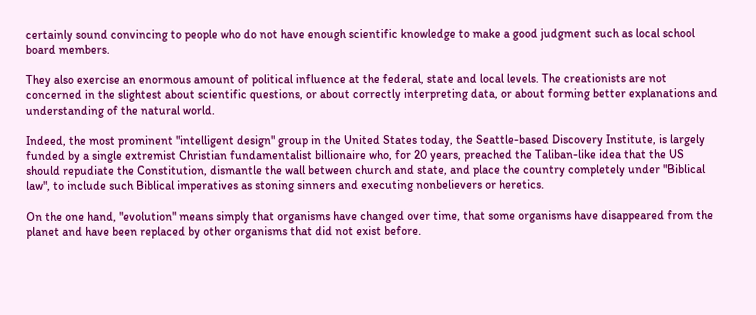certainly sound convincing to people who do not have enough scientific knowledge to make a good judgment such as local school board members.

They also exercise an enormous amount of political influence at the federal, state and local levels. The creationists are not concerned in the slightest about scientific questions, or about correctly interpreting data, or about forming better explanations and understanding of the natural world.

Indeed, the most prominent "intelligent design" group in the United States today, the Seattle-based Discovery Institute, is largely funded by a single extremist Christian fundamentalist billionaire who, for 20 years, preached the Taliban-like idea that the US should repudiate the Constitution, dismantle the wall between church and state, and place the country completely under "Biblical law", to include such Biblical imperatives as stoning sinners and executing nonbelievers or heretics.

On the one hand, "evolution" means simply that organisms have changed over time, that some organisms have disappeared from the planet and have been replaced by other organisms that did not exist before.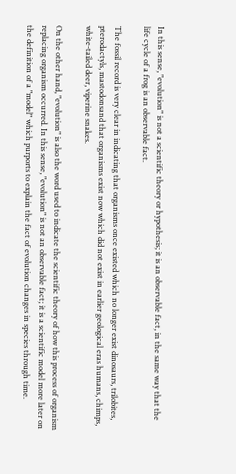In this sense, "evolution" is not a scientific theory or hypothesis; it is an observable fact, in the same way that the life cycle of a frog is an observable fact.

The fossil record is very clear in indicating that organisms once existed which no longer exist dinosaurs, trilobites, pterodactyls, mastodonsand that organisms exist now which did not exist in earlier geological eras humans, chimps, white-tailed deer, viperine snakes.

On the other hand, "evolution" is also the word used to indicate the scientific theory of how this process of organism replacing organism occurred. In this sense, "evolution" is not an observable fact; it is a scientific model more later on the definition of a "model" which purports to explain the fact of evolution changes in species through time.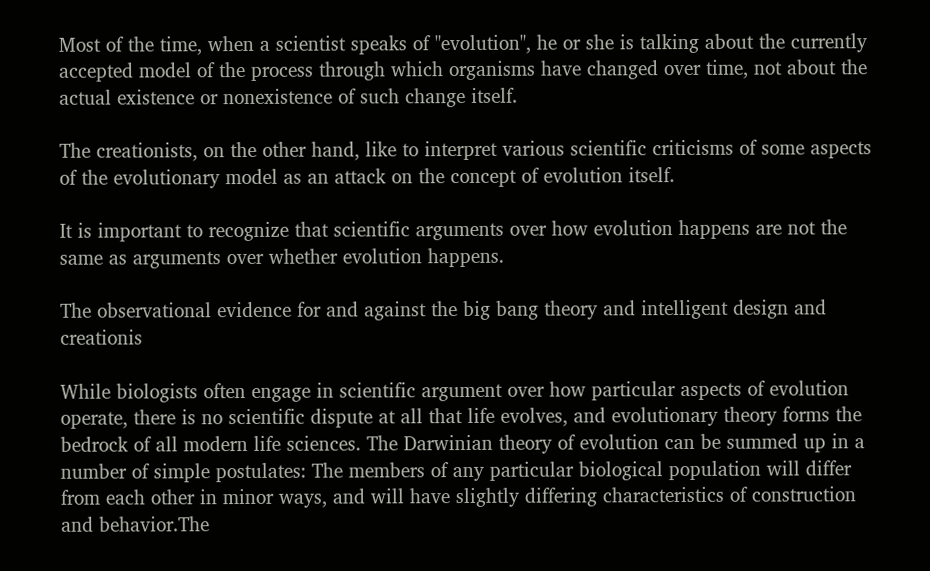Most of the time, when a scientist speaks of "evolution", he or she is talking about the currently accepted model of the process through which organisms have changed over time, not about the actual existence or nonexistence of such change itself.

The creationists, on the other hand, like to interpret various scientific criticisms of some aspects of the evolutionary model as an attack on the concept of evolution itself.

It is important to recognize that scientific arguments over how evolution happens are not the same as arguments over whether evolution happens.

The observational evidence for and against the big bang theory and intelligent design and creationis

While biologists often engage in scientific argument over how particular aspects of evolution operate, there is no scientific dispute at all that life evolves, and evolutionary theory forms the bedrock of all modern life sciences. The Darwinian theory of evolution can be summed up in a number of simple postulates: The members of any particular biological population will differ from each other in minor ways, and will have slightly differing characteristics of construction and behavior.The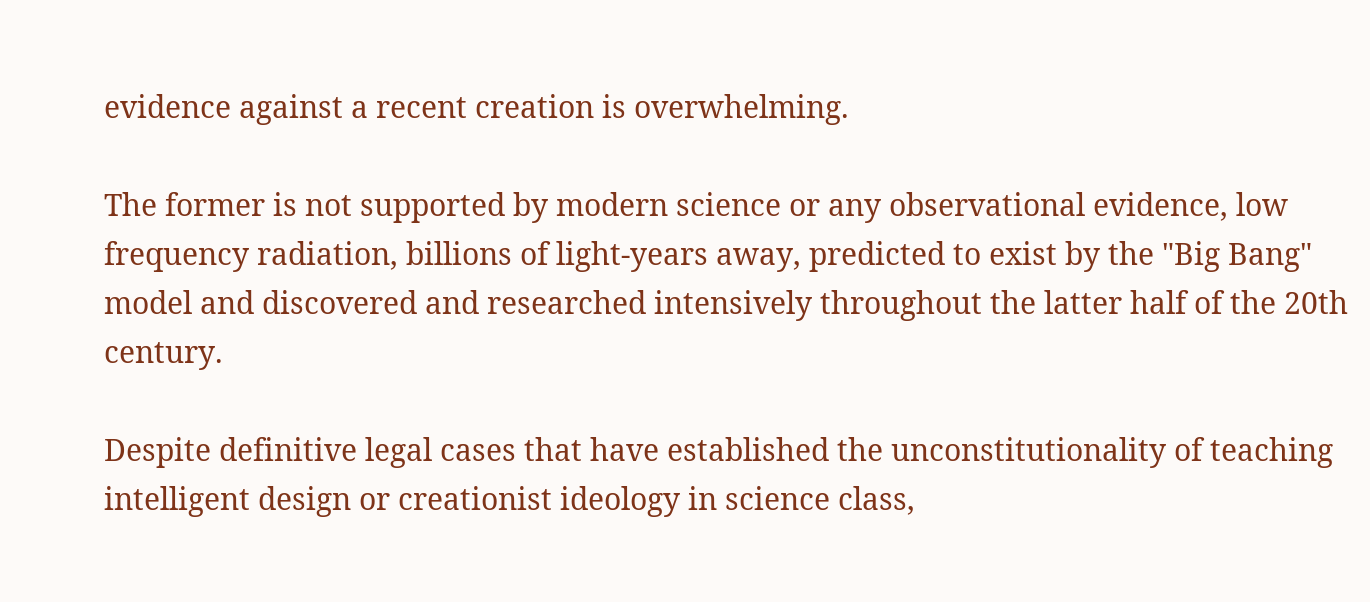evidence against a recent creation is overwhelming.

The former is not supported by modern science or any observational evidence, low frequency radiation, billions of light-years away, predicted to exist by the "Big Bang" model and discovered and researched intensively throughout the latter half of the 20th century.

Despite definitive legal cases that have established the unconstitutionality of teaching intelligent design or creationist ideology in science class,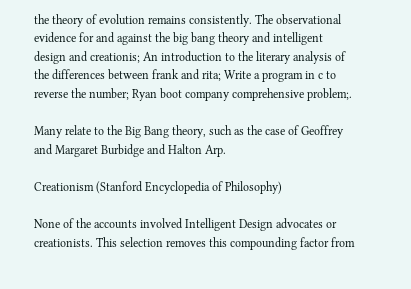the theory of evolution remains consistently. The observational evidence for and against the big bang theory and intelligent design and creationis; An introduction to the literary analysis of the differences between frank and rita; Write a program in c to reverse the number; Ryan boot company comprehensive problem;.

Many relate to the Big Bang theory, such as the case of Geoffrey and Margaret Burbidge and Halton Arp.

Creationism (Stanford Encyclopedia of Philosophy)

None of the accounts involved Intelligent Design advocates or creationists. This selection removes this compounding factor from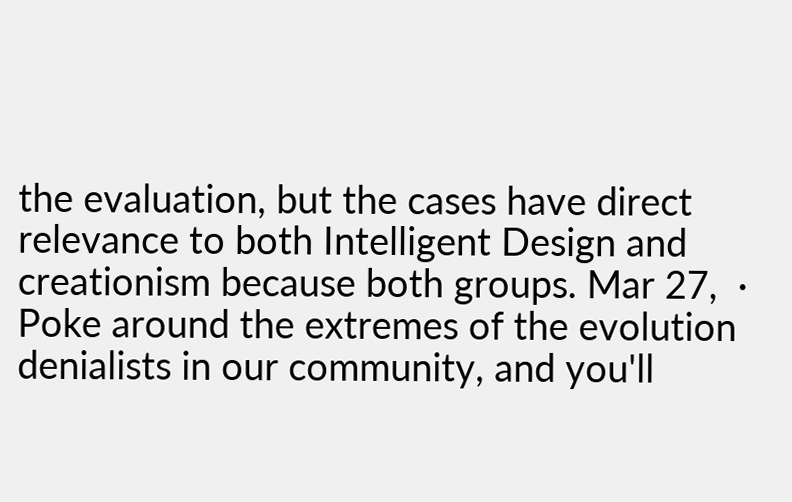the evaluation, but the cases have direct relevance to both Intelligent Design and creationism because both groups. Mar 27,  · Poke around the extremes of the evolution denialists in our community, and you'll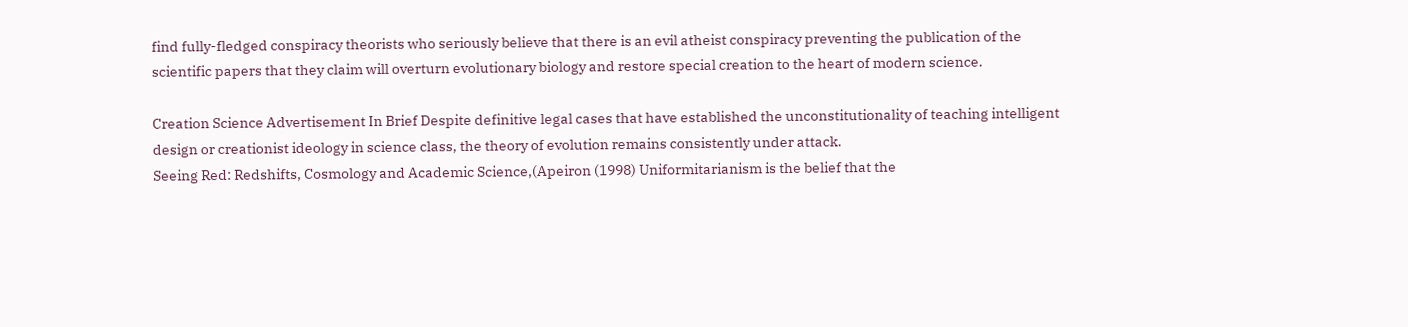find fully-fledged conspiracy theorists who seriously believe that there is an evil atheist conspiracy preventing the publication of the scientific papers that they claim will overturn evolutionary biology and restore special creation to the heart of modern science.

Creation Science Advertisement In Brief Despite definitive legal cases that have established the unconstitutionality of teaching intelligent design or creationist ideology in science class, the theory of evolution remains consistently under attack.
Seeing Red: Redshifts, Cosmology and Academic Science,(Apeiron (1998) Uniformitarianism is the belief that the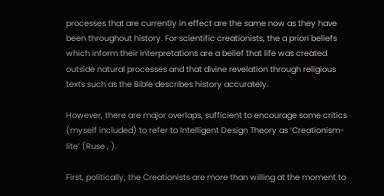processes that are currently in effect are the same now as they have been throughout history. For scientific creationists, the a priori beliefs which inform their interpretations are a belief that life was created outside natural processes and that divine revelation through religious texts such as the Bible describes history accurately.

However, there are major overlaps, sufficient to encourage some critics (myself included) to refer to Intelligent Design Theory as ‘Creationism-lite’ (Ruse , ).

First, politically, the Creationists are more than willing at the moment to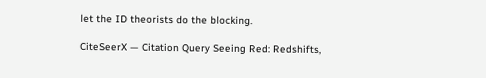let the ID theorists do the blocking.

CiteSeerX — Citation Query Seeing Red: Redshifts,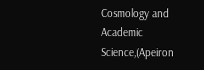Cosmology and Academic Science,(Apeiron